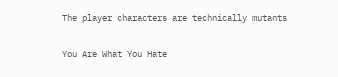The player characters are technically mutants

You Are What You Hate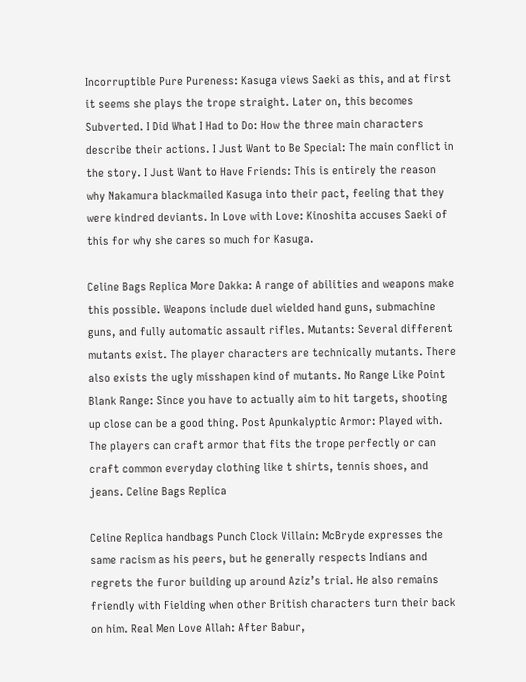Incorruptible Pure Pureness: Kasuga views Saeki as this, and at first it seems she plays the trope straight. Later on, this becomes Subverted. I Did What I Had to Do: How the three main characters describe their actions. I Just Want to Be Special: The main conflict in the story. I Just Want to Have Friends: This is entirely the reason why Nakamura blackmailed Kasuga into their pact, feeling that they were kindred deviants. In Love with Love: Kinoshita accuses Saeki of this for why she cares so much for Kasuga.

Celine Bags Replica More Dakka: A range of abilities and weapons make this possible. Weapons include duel wielded hand guns, submachine guns, and fully automatic assault rifles. Mutants: Several different mutants exist. The player characters are technically mutants. There also exists the ugly misshapen kind of mutants. No Range Like Point Blank Range: Since you have to actually aim to hit targets, shooting up close can be a good thing. Post Apunkalyptic Armor: Played with. The players can craft armor that fits the trope perfectly or can craft common everyday clothing like t shirts, tennis shoes, and jeans. Celine Bags Replica

Celine Replica handbags Punch Clock Villain: McBryde expresses the same racism as his peers, but he generally respects Indians and regrets the furor building up around Aziz’s trial. He also remains friendly with Fielding when other British characters turn their back on him. Real Men Love Allah: After Babur,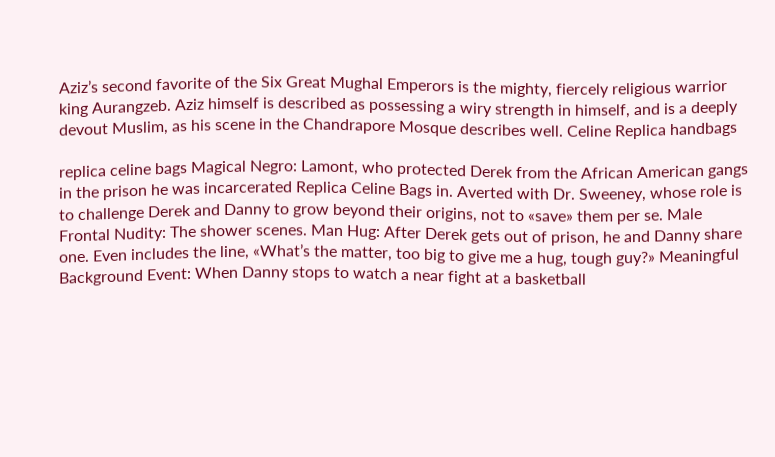Aziz’s second favorite of the Six Great Mughal Emperors is the mighty, fiercely religious warrior king Aurangzeb. Aziz himself is described as possessing a wiry strength in himself, and is a deeply devout Muslim, as his scene in the Chandrapore Mosque describes well. Celine Replica handbags

replica celine bags Magical Negro: Lamont, who protected Derek from the African American gangs in the prison he was incarcerated Replica Celine Bags in. Averted with Dr. Sweeney, whose role is to challenge Derek and Danny to grow beyond their origins, not to «save» them per se. Male Frontal Nudity: The shower scenes. Man Hug: After Derek gets out of prison, he and Danny share one. Even includes the line, «What’s the matter, too big to give me a hug, tough guy?» Meaningful Background Event: When Danny stops to watch a near fight at a basketball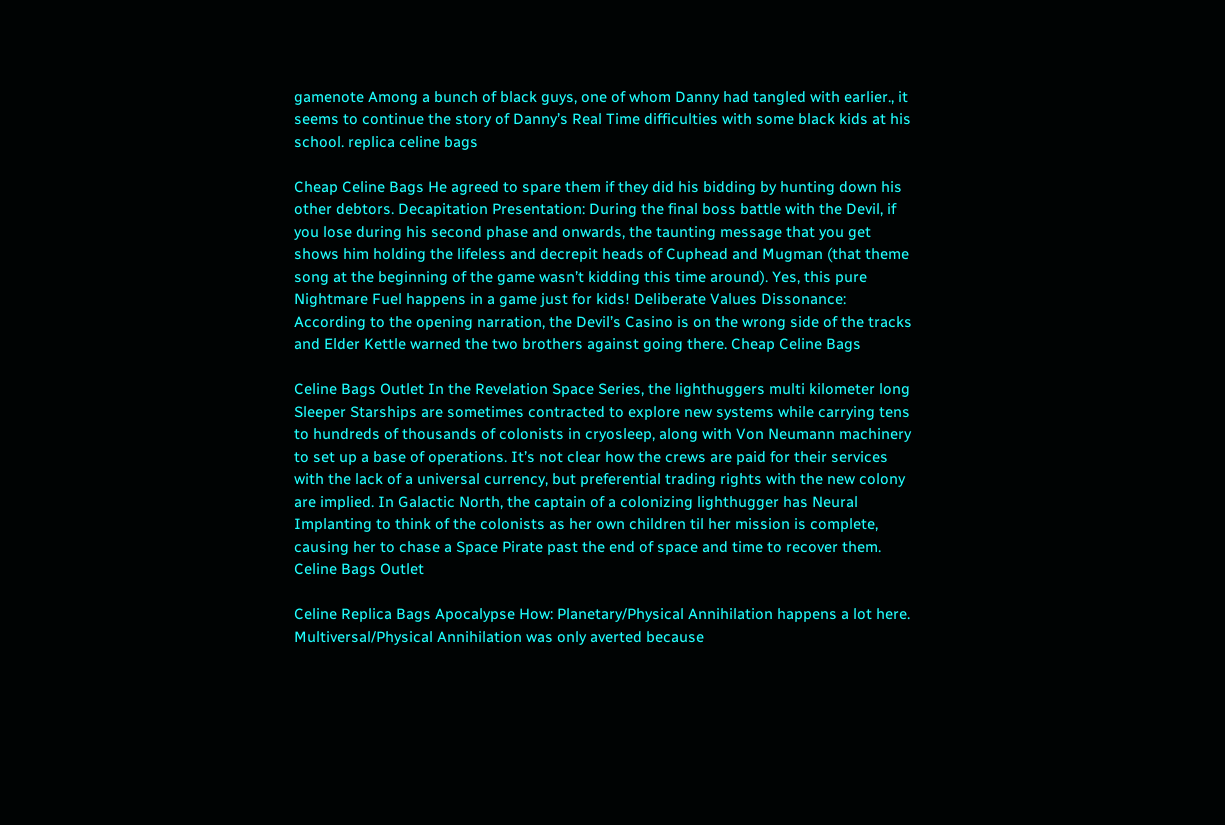gamenote Among a bunch of black guys, one of whom Danny had tangled with earlier., it seems to continue the story of Danny’s Real Time difficulties with some black kids at his school. replica celine bags

Cheap Celine Bags He agreed to spare them if they did his bidding by hunting down his other debtors. Decapitation Presentation: During the final boss battle with the Devil, if you lose during his second phase and onwards, the taunting message that you get shows him holding the lifeless and decrepit heads of Cuphead and Mugman (that theme song at the beginning of the game wasn’t kidding this time around). Yes, this pure Nightmare Fuel happens in a game just for kids! Deliberate Values Dissonance: According to the opening narration, the Devil’s Casino is on the wrong side of the tracks and Elder Kettle warned the two brothers against going there. Cheap Celine Bags

Celine Bags Outlet In the Revelation Space Series, the lighthuggers multi kilometer long Sleeper Starships are sometimes contracted to explore new systems while carrying tens to hundreds of thousands of colonists in cryosleep, along with Von Neumann machinery to set up a base of operations. It’s not clear how the crews are paid for their services with the lack of a universal currency, but preferential trading rights with the new colony are implied. In Galactic North, the captain of a colonizing lighthugger has Neural Implanting to think of the colonists as her own children til her mission is complete, causing her to chase a Space Pirate past the end of space and time to recover them. Celine Bags Outlet

Celine Replica Bags Apocalypse How: Planetary/Physical Annihilation happens a lot here. Multiversal/Physical Annihilation was only averted because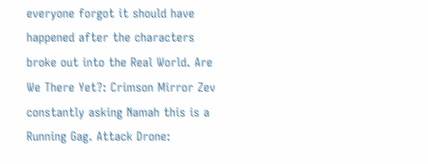everyone forgot it should have happened after the characters broke out into the Real World. Are We There Yet?: Crimson Mirror Zev constantly asking Namah this is a Running Gag. Attack Drone: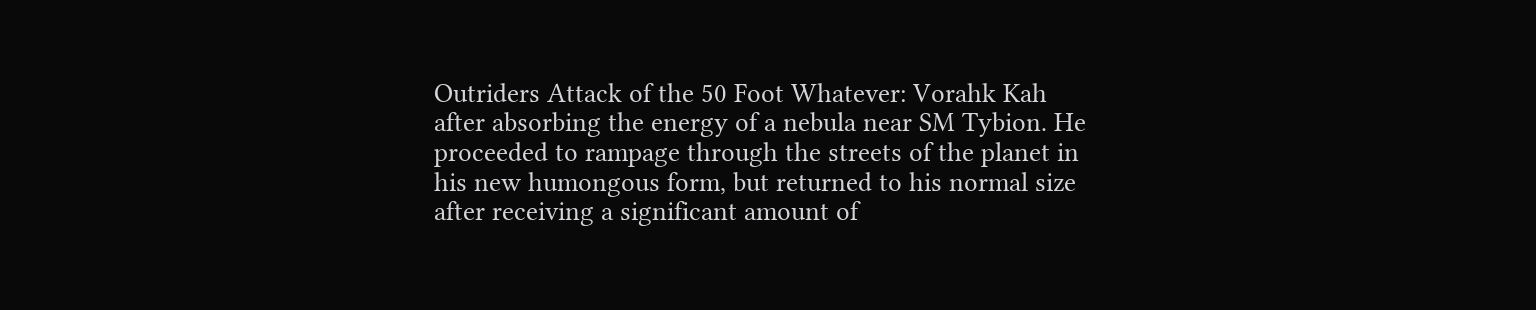Outriders Attack of the 50 Foot Whatever: Vorahk Kah after absorbing the energy of a nebula near SM Tybion. He proceeded to rampage through the streets of the planet in his new humongous form, but returned to his normal size after receiving a significant amount of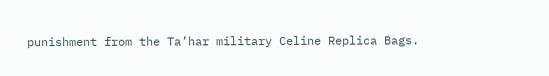punishment from the Ta’har military Celine Replica Bags.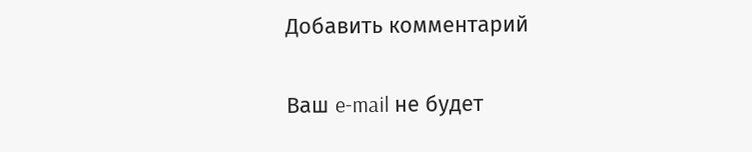Добавить комментарий

Ваш e-mail не будет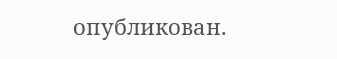опубликован.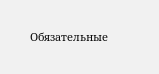Обязательные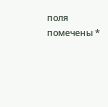поля помечены *